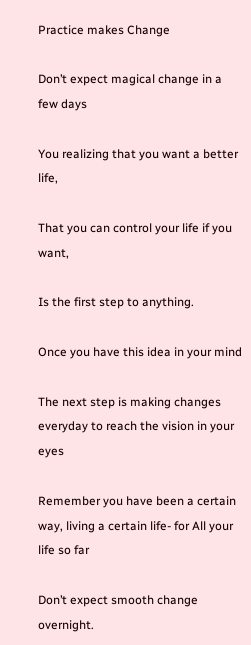Practice makes Change

Don’t expect magical change in a few days

You realizing that you want a better life,

That you can control your life if you want,

Is the first step to anything.

Once you have this idea in your mind

The next step is making changes everyday to reach the vision in your eyes

Remember you have been a certain way, living a certain life- for All your life so far

Don’t expect smooth change overnight.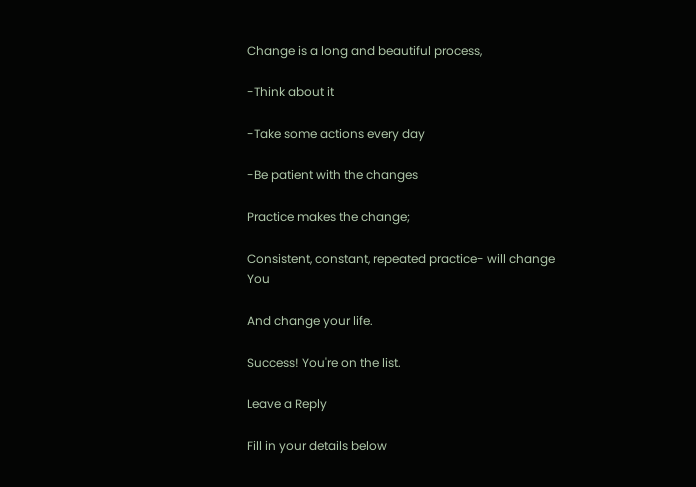Change is a long and beautiful process,

-Think about it

-Take some actions every day

-Be patient with the changes

Practice makes the change;

Consistent, constant, repeated practice- will change You

And change your life.

Success! You're on the list.

Leave a Reply

Fill in your details below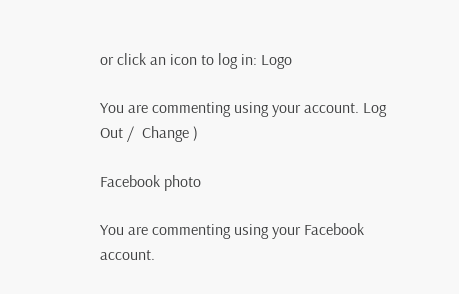or click an icon to log in: Logo

You are commenting using your account. Log Out /  Change )

Facebook photo

You are commenting using your Facebook account.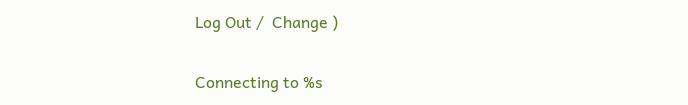Log Out /  Change )

Connecting to %s